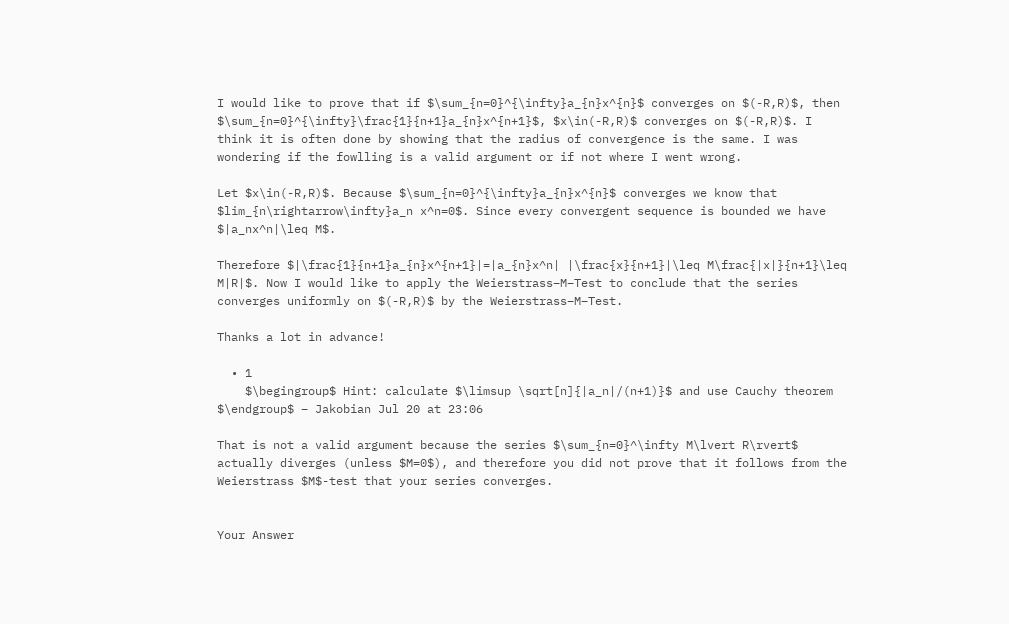I would like to prove that if $\sum_{n=0}^{\infty}a_{n}x^{n}$ converges on $(-R,R)$, then $\sum_{n=0}^{\infty}\frac{1}{n+1}a_{n}x^{n+1}$, $x\in(-R,R)$ converges on $(-R,R)$. I think it is often done by showing that the radius of convergence is the same. I was wondering if the fowlling is a valid argument or if not where I went wrong.

Let $x\in(-R,R)$. Because $\sum_{n=0}^{\infty}a_{n}x^{n}$ converges we know that $lim_{n\rightarrow\infty}a_n x^n=0$. Since every convergent sequence is bounded we have $|a_nx^n|\leq M$.

Therefore $|\frac{1}{n+1}a_{n}x^{n+1}|=|a_{n}x^n| |\frac{x}{n+1}|\leq M\frac{|x|}{n+1}\leq M|R|$. Now I would like to apply the Weierstrass–M–Test to conclude that the series converges uniformly on $(-R,R)$ by the Weierstrass–M–Test.

Thanks a lot in advance!

  • 1
    $\begingroup$ Hint: calculate $\limsup \sqrt[n]{|a_n|/(n+1)}$ and use Cauchy theorem $\endgroup$ – Jakobian Jul 20 at 23:06

That is not a valid argument because the series $\sum_{n=0}^\infty M\lvert R\rvert$ actually diverges (unless $M=0$), and therefore you did not prove that it follows from the Weierstrass $M$-test that your series converges.


Your Answer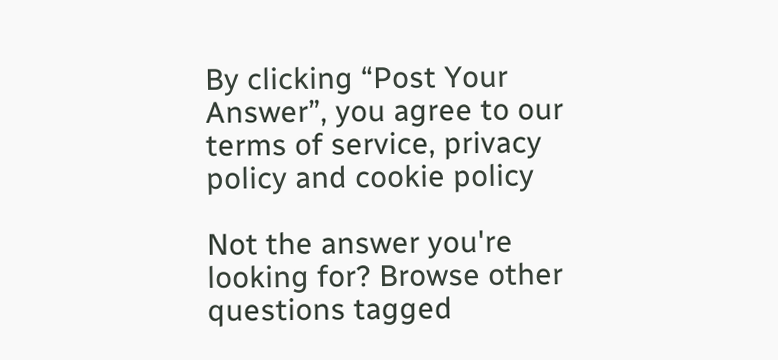By clicking “Post Your Answer”, you agree to our terms of service, privacy policy and cookie policy

Not the answer you're looking for? Browse other questions tagged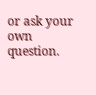or ask your own question.